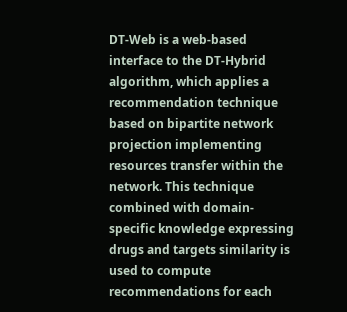DT-Web is a web-based interface to the DT-Hybrid algorithm, which applies a recommendation technique based on bipartite network projection implementing resources transfer within the network. This technique combined with domain-specific knowledge expressing drugs and targets similarity is used to compute recommendations for each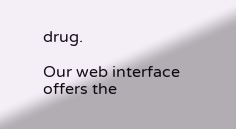drug.

Our web interface offers the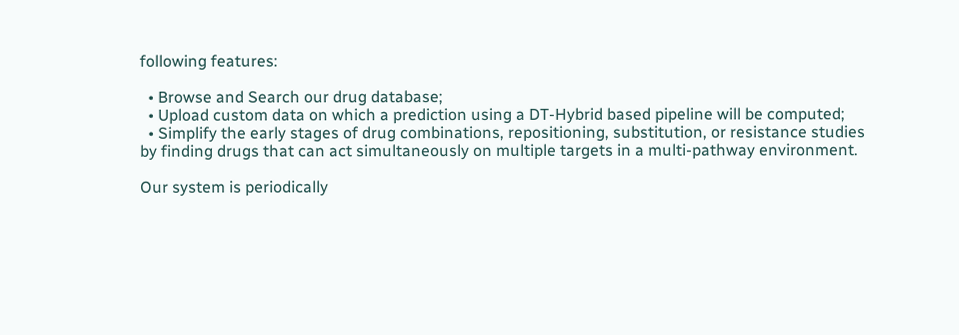following features:

  • Browse and Search our drug database;
  • Upload custom data on which a prediction using a DT-Hybrid based pipeline will be computed;
  • Simplify the early stages of drug combinations, repositioning, substitution, or resistance studies by finding drugs that can act simultaneously on multiple targets in a multi-pathway environment.

Our system is periodically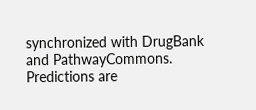synchronized with DrugBank and PathwayCommons. Predictions are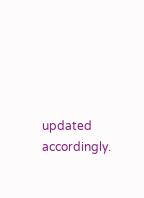updated accordingly.